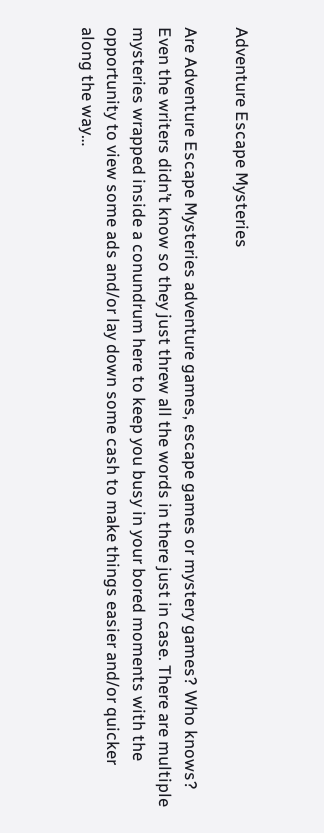Adventure Escape Mysteries

Are Adventure Escape Mysteries adventure games, escape games or mystery games? Who knows? Even the writers didn’t know so they just threw all the words in there just in case. There are multiple mysteries wrapped inside a conundrum here to keep you busy in your bored moments with the opportunity to view some ads and/or lay down some cash to make things easier and/or quicker along the way…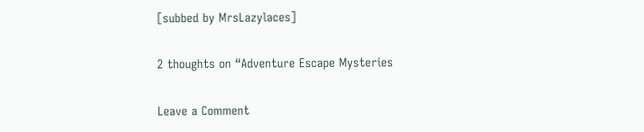[subbed by MrsLazylaces]

2 thoughts on “Adventure Escape Mysteries

Leave a Comment